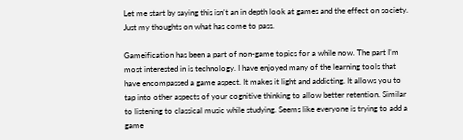Let me start by saying this isn’t an in depth look at games and the effect on society. Just my thoughts on what has come to pass.

Gameification has been a part of non-game topics for a while now. The part I’m most interested in is technology. I have enjoyed many of the learning tools that have encompassed a game aspect. It makes it light and addicting. It allows you to tap into other aspects of your cognitive thinking to allow better retention. Similar to listening to classical music while studying. Seems like everyone is trying to add a game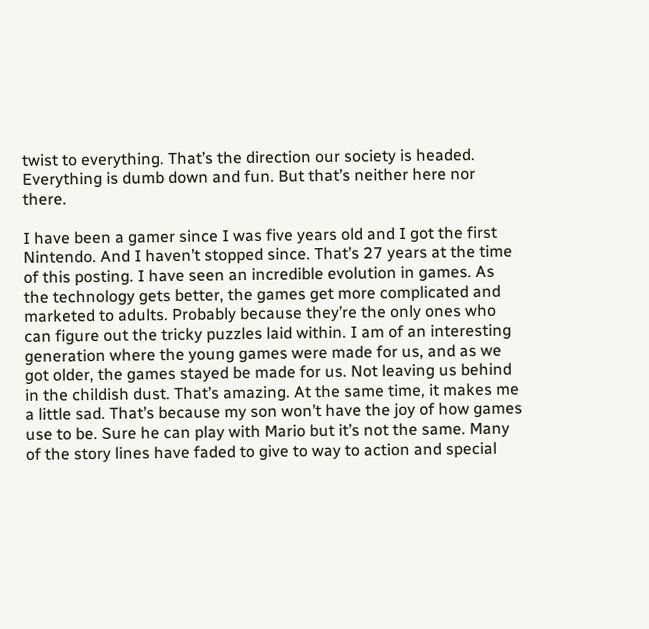twist to everything. That’s the direction our society is headed. Everything is dumb down and fun. But that’s neither here nor there.

I have been a gamer since I was five years old and I got the first Nintendo. And I haven’t stopped since. That’s 27 years at the time of this posting. I have seen an incredible evolution in games. As the technology gets better, the games get more complicated and marketed to adults. Probably because they’re the only ones who can figure out the tricky puzzles laid within. I am of an interesting generation where the young games were made for us, and as we got older, the games stayed be made for us. Not leaving us behind in the childish dust. That’s amazing. At the same time, it makes me a little sad. That’s because my son won’t have the joy of how games use to be. Sure he can play with Mario but it’s not the same. Many of the story lines have faded to give to way to action and special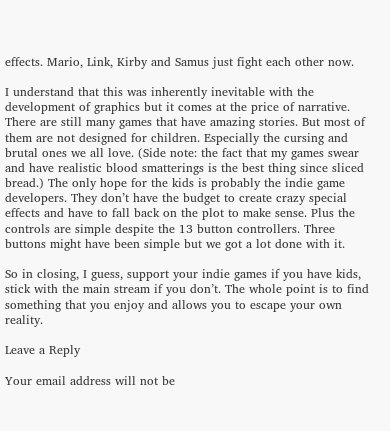effects. Mario, Link, Kirby and Samus just fight each other now.

I understand that this was inherently inevitable with the development of graphics but it comes at the price of narrative. There are still many games that have amazing stories. But most of them are not designed for children. Especially the cursing and brutal ones we all love. (Side note: the fact that my games swear and have realistic blood smatterings is the best thing since sliced bread.) The only hope for the kids is probably the indie game developers. They don’t have the budget to create crazy special effects and have to fall back on the plot to make sense. Plus the controls are simple despite the 13 button controllers. Three buttons might have been simple but we got a lot done with it.

So in closing, I guess, support your indie games if you have kids, stick with the main stream if you don’t. The whole point is to find something that you enjoy and allows you to escape your own reality.

Leave a Reply

Your email address will not be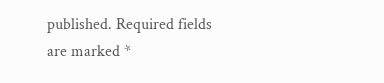published. Required fields are marked *